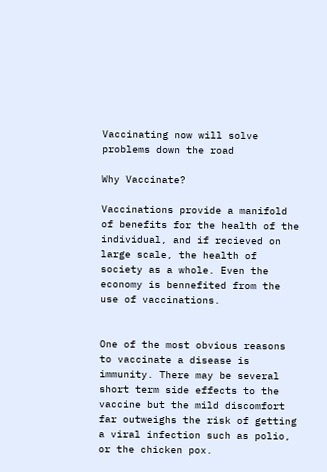Vaccinating now will solve problems down the road

Why Vaccinate?

Vaccinations provide a manifold of benefits for the health of the individual, and if recieved on large scale, the health of society as a whole. Even the economy is bennefited from the use of vaccinations.


One of the most obvious reasons to vaccinate a disease is immunity. There may be several short term side effects to the vaccine but the mild discomfort far outweighs the risk of getting a viral infection such as polio, or the chicken pox.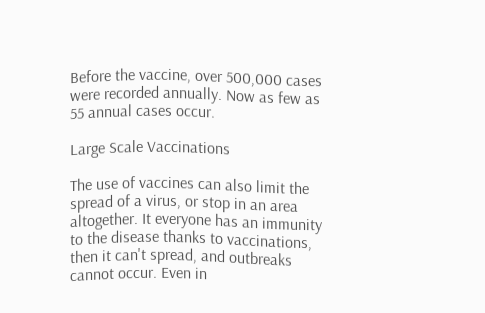Before the vaccine, over 500,000 cases were recorded annually. Now as few as 55 annual cases occur.

Large Scale Vaccinations

The use of vaccines can also limit the spread of a virus, or stop in an area altogether. It everyone has an immunity to the disease thanks to vaccinations, then it can't spread, and outbreaks cannot occur. Even in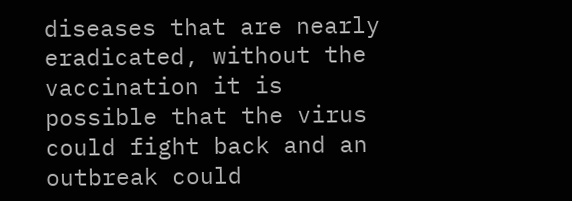diseases that are nearly eradicated, without the vaccination it is possible that the virus could fight back and an outbreak could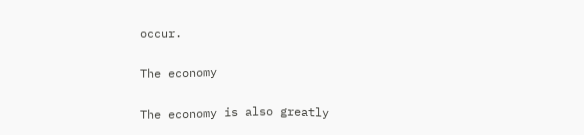occur.

The economy

The economy is also greatly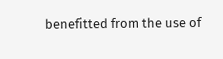benefitted from the use of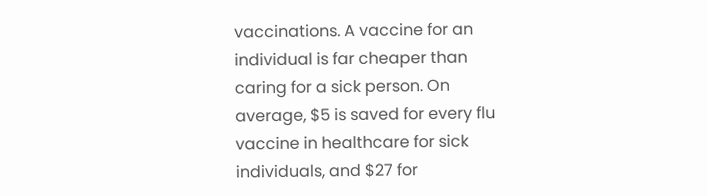vaccinations. A vaccine for an individual is far cheaper than caring for a sick person. On average, $5 is saved for every flu vaccine in healthcare for sick individuals, and $27 for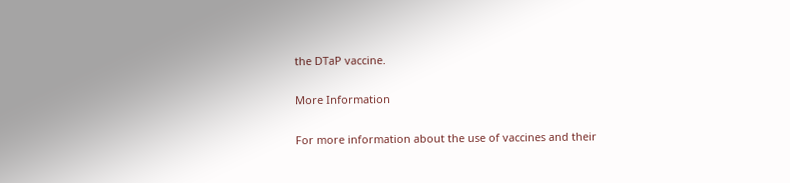the DTaP vaccine.

More Information

For more information about the use of vaccines and their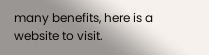many benefits, here is a website to visit.